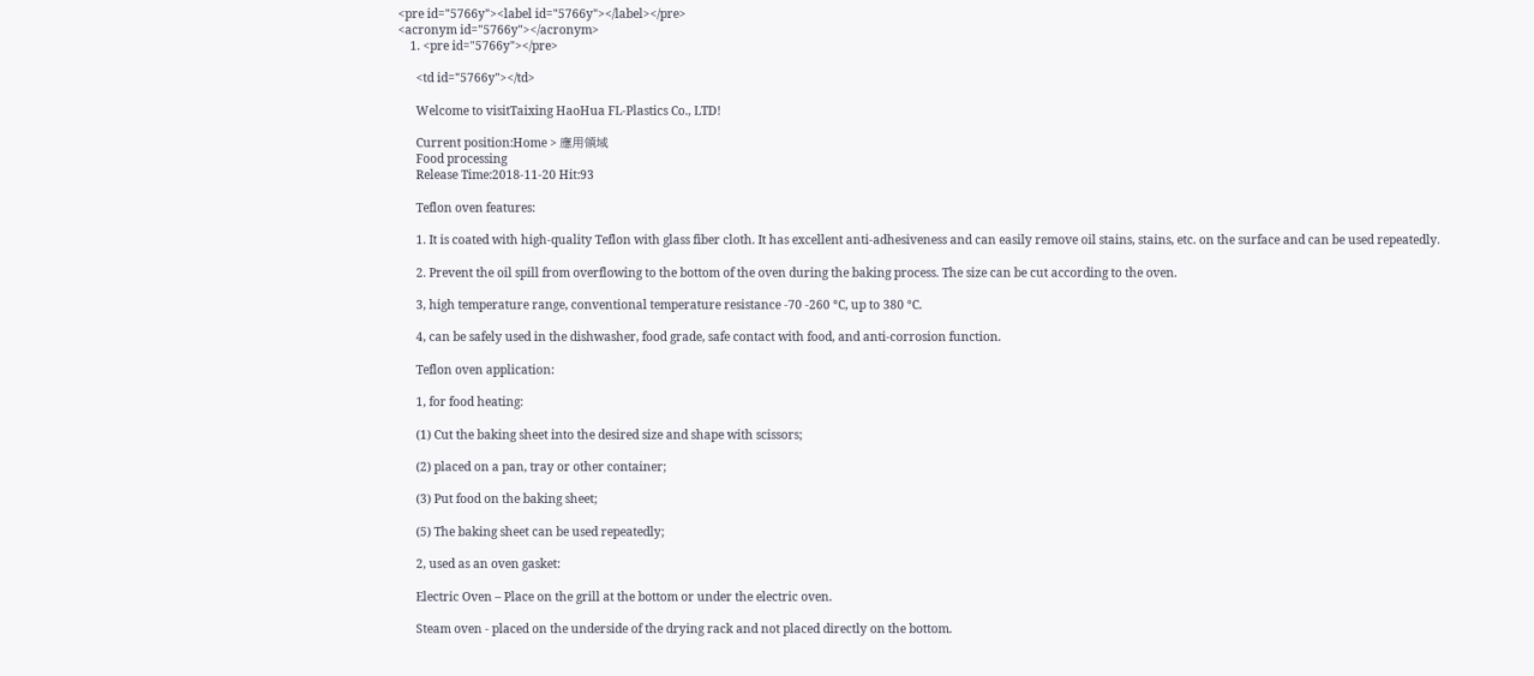<pre id="5766y"><label id="5766y"></label></pre>
<acronym id="5766y"></acronym>
    1. <pre id="5766y"></pre>

      <td id="5766y"></td>

      Welcome to visitTaixing HaoHua FL-Plastics Co., LTD!

      Current position:Home > 應用領域
      Food processing
      Release Time:2018-11-20 Hit:93

      Teflon oven features:

      1. It is coated with high-quality Teflon with glass fiber cloth. It has excellent anti-adhesiveness and can easily remove oil stains, stains, etc. on the surface and can be used repeatedly.

      2. Prevent the oil spill from overflowing to the bottom of the oven during the baking process. The size can be cut according to the oven.

      3, high temperature range, conventional temperature resistance -70 -260 °C, up to 380 °C.

      4, can be safely used in the dishwasher, food grade, safe contact with food, and anti-corrosion function.

      Teflon oven application:

      1, for food heating:

      (1) Cut the baking sheet into the desired size and shape with scissors;

      (2) placed on a pan, tray or other container;

      (3) Put food on the baking sheet;

      (5) The baking sheet can be used repeatedly;

      2, used as an oven gasket:

      Electric Oven – Place on the grill at the bottom or under the electric oven.

      Steam oven - placed on the underside of the drying rack and not placed directly on the bottom.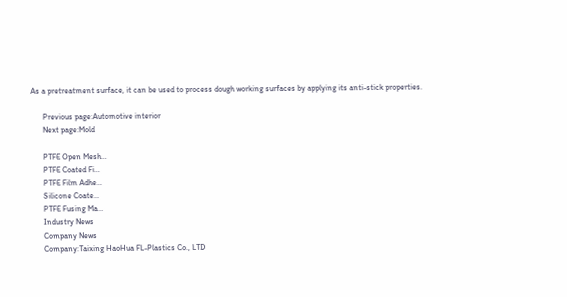As a pretreatment surface, it can be used to process dough working surfaces by applying its anti-stick properties.

      Previous page:Automotive interior
      Next page:Mold

      PTFE Open Mesh…
      PTFE Coated Fi…
      PTFE Film Adhe…
      Silicone Coate…
      PTFE Fusing Ma…
      Industry News
      Company News
      Company:Taixing HaoHua FL-Plastics Co., LTD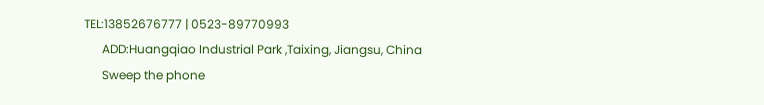TEL:13852676777 | 0523-89770993
      ADD:Huangqiao Industrial Park ,Taixing, Jiangsu, China
      Sweep the phone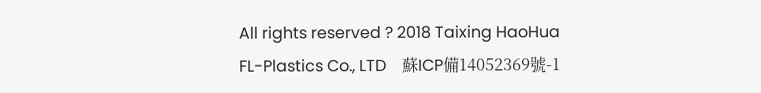All rights reserved ? 2018 Taixing HaoHua FL-Plastics Co., LTD    蘇ICP備14052369號-1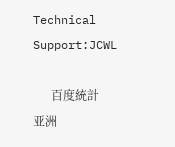Technical Support:JCWL

      百度統計 亚洲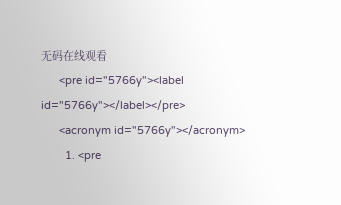无码在线观看
      <pre id="5766y"><label id="5766y"></label></pre>
      <acronym id="5766y"></acronym>
        1. <pre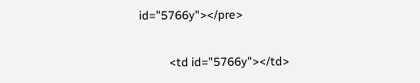id="5766y"></pre>

          <td id="5766y"></td>